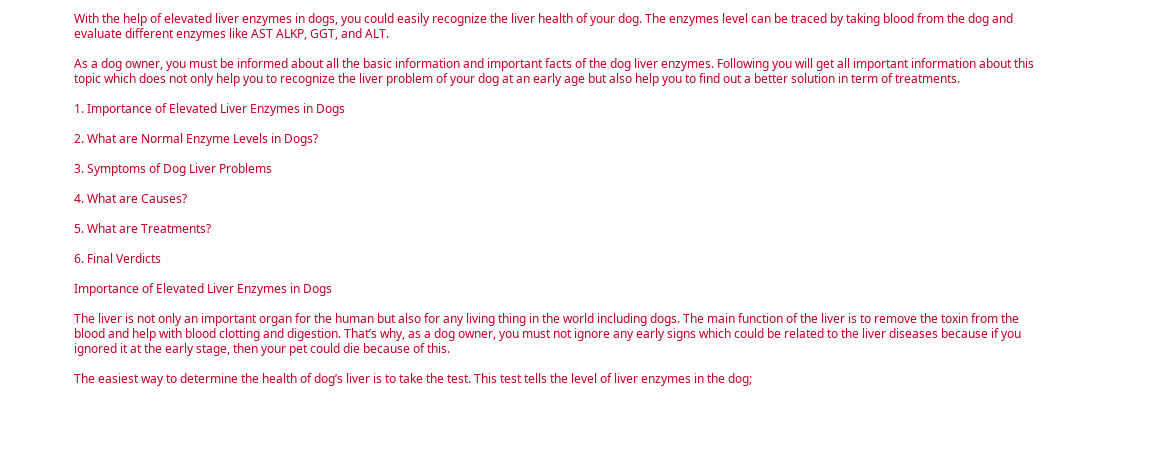With the help of elevated liver enzymes in dogs, you could easily recognize the liver health of your dog. The enzymes level can be traced by taking blood from the dog and evaluate different enzymes like AST ALKP, GGT, and ALT.

As a dog owner, you must be informed about all the basic information and important facts of the dog liver enzymes. Following you will get all important information about this topic which does not only help you to recognize the liver problem of your dog at an early age but also help you to find out a better solution in term of treatments.

1. Importance of Elevated Liver Enzymes in Dogs

2. What are Normal Enzyme Levels in Dogs?

3. Symptoms of Dog Liver Problems

4. What are Causes?

5. What are Treatments?

6. Final Verdicts

Importance of Elevated Liver Enzymes in Dogs

The liver is not only an important organ for the human but also for any living thing in the world including dogs. The main function of the liver is to remove the toxin from the blood and help with blood clotting and digestion. That’s why, as a dog owner, you must not ignore any early signs which could be related to the liver diseases because if you ignored it at the early stage, then your pet could die because of this.

The easiest way to determine the health of dog’s liver is to take the test. This test tells the level of liver enzymes in the dog;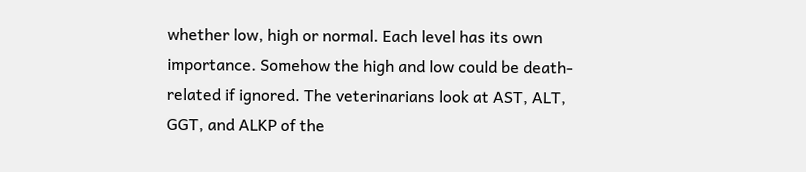whether low, high or normal. Each level has its own importance. Somehow the high and low could be death-related if ignored. The veterinarians look at AST, ALT, GGT, and ALKP of the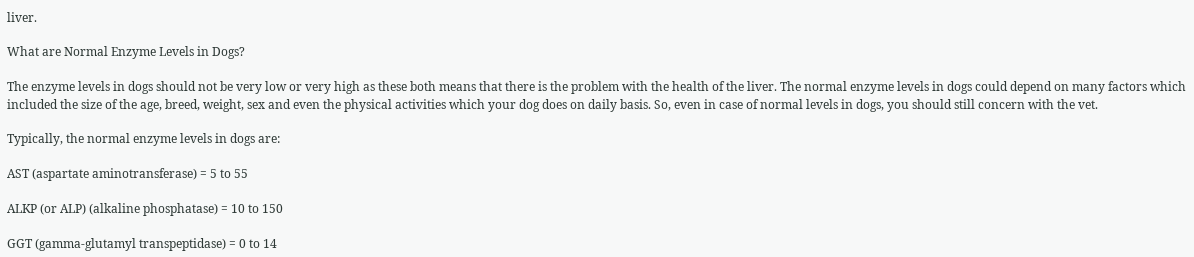liver.

What are Normal Enzyme Levels in Dogs?

The enzyme levels in dogs should not be very low or very high as these both means that there is the problem with the health of the liver. The normal enzyme levels in dogs could depend on many factors which included the size of the age, breed, weight, sex and even the physical activities which your dog does on daily basis. So, even in case of normal levels in dogs, you should still concern with the vet.

Typically, the normal enzyme levels in dogs are:

AST (aspartate aminotransferase) = 5 to 55

ALKP (or ALP) (alkaline phosphatase) = 10 to 150

GGT (gamma-glutamyl transpeptidase) = 0 to 14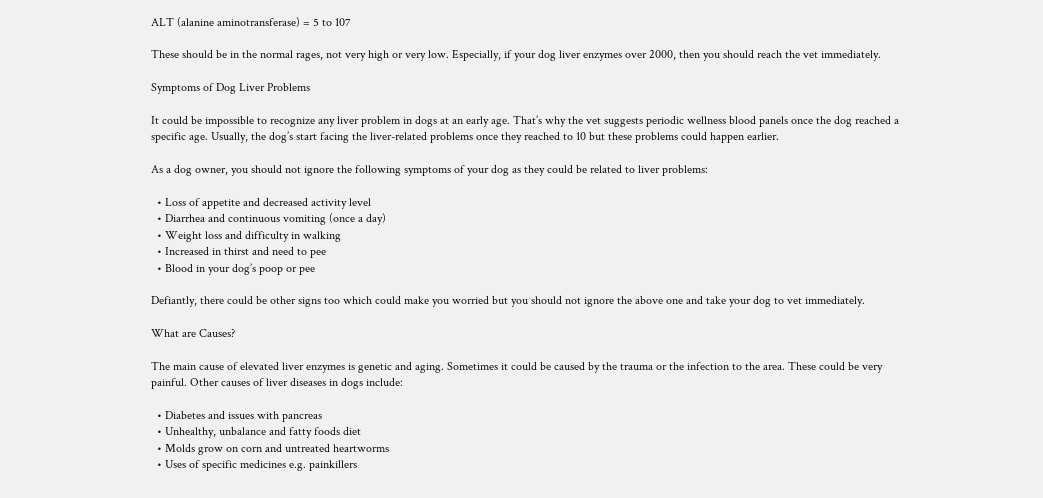ALT (alanine aminotransferase) = 5 to 107

These should be in the normal rages, not very high or very low. Especially, if your dog liver enzymes over 2000, then you should reach the vet immediately.

Symptoms of Dog Liver Problems

It could be impossible to recognize any liver problem in dogs at an early age. That’s why the vet suggests periodic wellness blood panels once the dog reached a specific age. Usually, the dog’s start facing the liver-related problems once they reached to 10 but these problems could happen earlier.

As a dog owner, you should not ignore the following symptoms of your dog as they could be related to liver problems:

  • Loss of appetite and decreased activity level
  • Diarrhea and continuous vomiting (once a day)
  • Weight loss and difficulty in walking
  • Increased in thirst and need to pee
  • Blood in your dog’s poop or pee

Defiantly, there could be other signs too which could make you worried but you should not ignore the above one and take your dog to vet immediately.

What are Causes?

The main cause of elevated liver enzymes is genetic and aging. Sometimes it could be caused by the trauma or the infection to the area. These could be very painful. Other causes of liver diseases in dogs include:

  • Diabetes and issues with pancreas
  • Unhealthy, unbalance and fatty foods diet
  • Molds grow on corn and untreated heartworms
  • Uses of specific medicines e.g. painkillers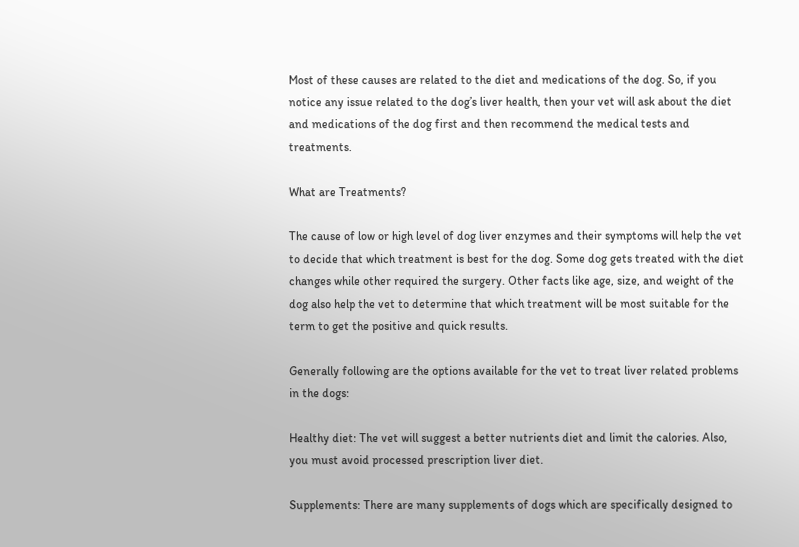Most of these causes are related to the diet and medications of the dog. So, if you notice any issue related to the dog’s liver health, then your vet will ask about the diet and medications of the dog first and then recommend the medical tests and treatments.

What are Treatments?

The cause of low or high level of dog liver enzymes and their symptoms will help the vet to decide that which treatment is best for the dog. Some dog gets treated with the diet changes while other required the surgery. Other facts like age, size, and weight of the dog also help the vet to determine that which treatment will be most suitable for the term to get the positive and quick results.

Generally following are the options available for the vet to treat liver related problems in the dogs:

Healthy diet: The vet will suggest a better nutrients diet and limit the calories. Also, you must avoid processed prescription liver diet.

Supplements: There are many supplements of dogs which are specifically designed to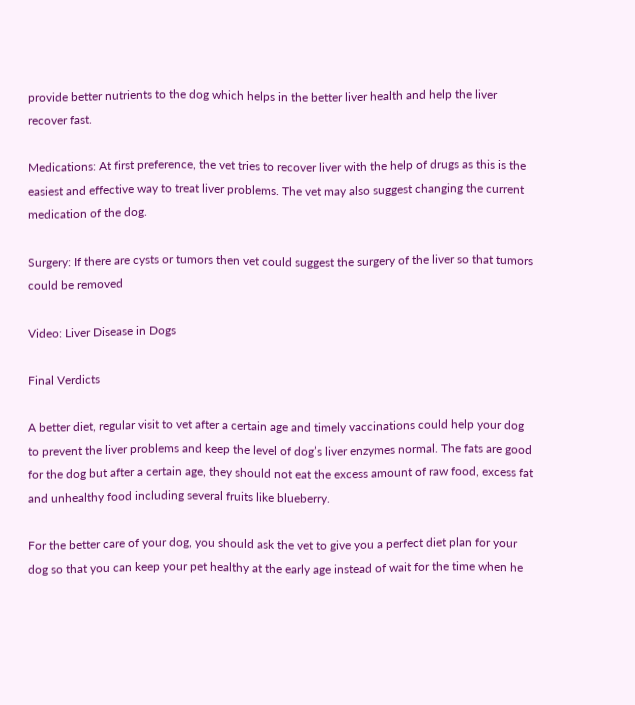provide better nutrients to the dog which helps in the better liver health and help the liver recover fast.

Medications: At first preference, the vet tries to recover liver with the help of drugs as this is the easiest and effective way to treat liver problems. The vet may also suggest changing the current medication of the dog.

Surgery: If there are cysts or tumors then vet could suggest the surgery of the liver so that tumors could be removed

Video: Liver Disease in Dogs

Final Verdicts

A better diet, regular visit to vet after a certain age and timely vaccinations could help your dog to prevent the liver problems and keep the level of dog’s liver enzymes normal. The fats are good for the dog but after a certain age, they should not eat the excess amount of raw food, excess fat and unhealthy food including several fruits like blueberry.

For the better care of your dog, you should ask the vet to give you a perfect diet plan for your dog so that you can keep your pet healthy at the early age instead of wait for the time when he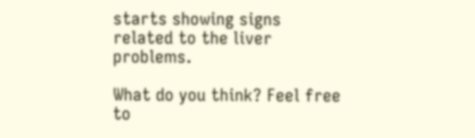starts showing signs related to the liver problems.

What do you think? Feel free to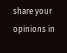share your opinions in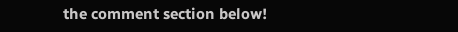the comment section below!